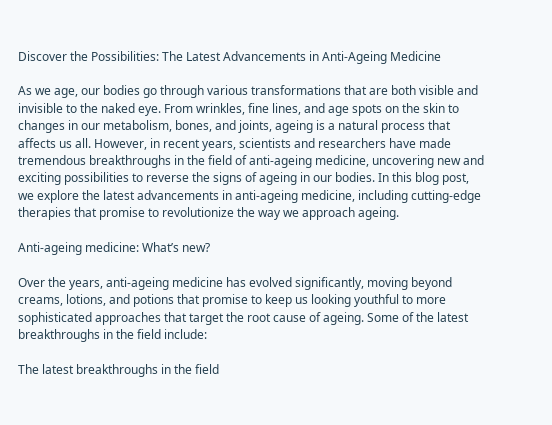Discover the Possibilities: The Latest Advancements in Anti-Ageing Medicine

As we age, our bodies go through various transformations that are both visible and invisible to the naked eye. From wrinkles, fine lines, and age spots on the skin to changes in our metabolism, bones, and joints, ageing is a natural process that affects us all. However, in recent years, scientists and researchers have made tremendous breakthroughs in the field of anti-ageing medicine, uncovering new and exciting possibilities to reverse the signs of ageing in our bodies. In this blog post, we explore the latest advancements in anti-ageing medicine, including cutting-edge therapies that promise to revolutionize the way we approach ageing.

Anti-ageing medicine: What’s new?

Over the years, anti-ageing medicine has evolved significantly, moving beyond creams, lotions, and potions that promise to keep us looking youthful to more sophisticated approaches that target the root cause of ageing. Some of the latest breakthroughs in the field include:

The latest breakthroughs in the field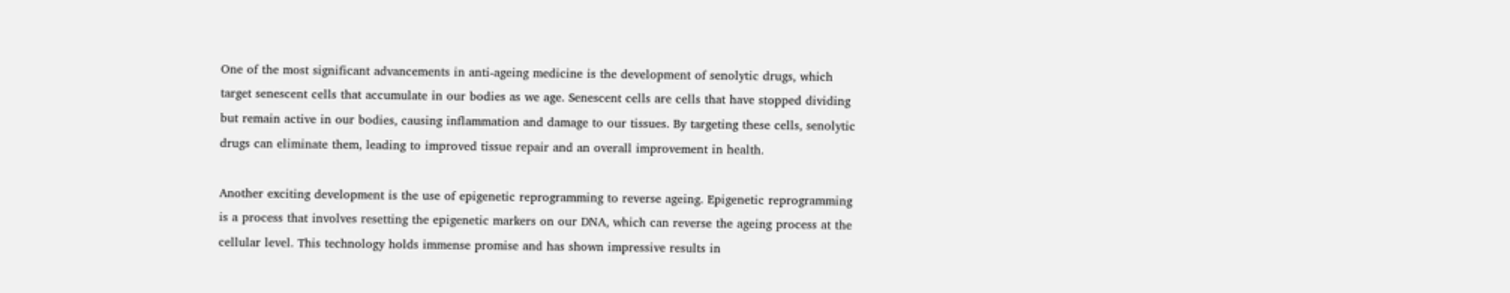One of the most significant advancements in anti-ageing medicine is the development of senolytic drugs, which target senescent cells that accumulate in our bodies as we age. Senescent cells are cells that have stopped dividing but remain active in our bodies, causing inflammation and damage to our tissues. By targeting these cells, senolytic drugs can eliminate them, leading to improved tissue repair and an overall improvement in health.

Another exciting development is the use of epigenetic reprogramming to reverse ageing. Epigenetic reprogramming is a process that involves resetting the epigenetic markers on our DNA, which can reverse the ageing process at the cellular level. This technology holds immense promise and has shown impressive results in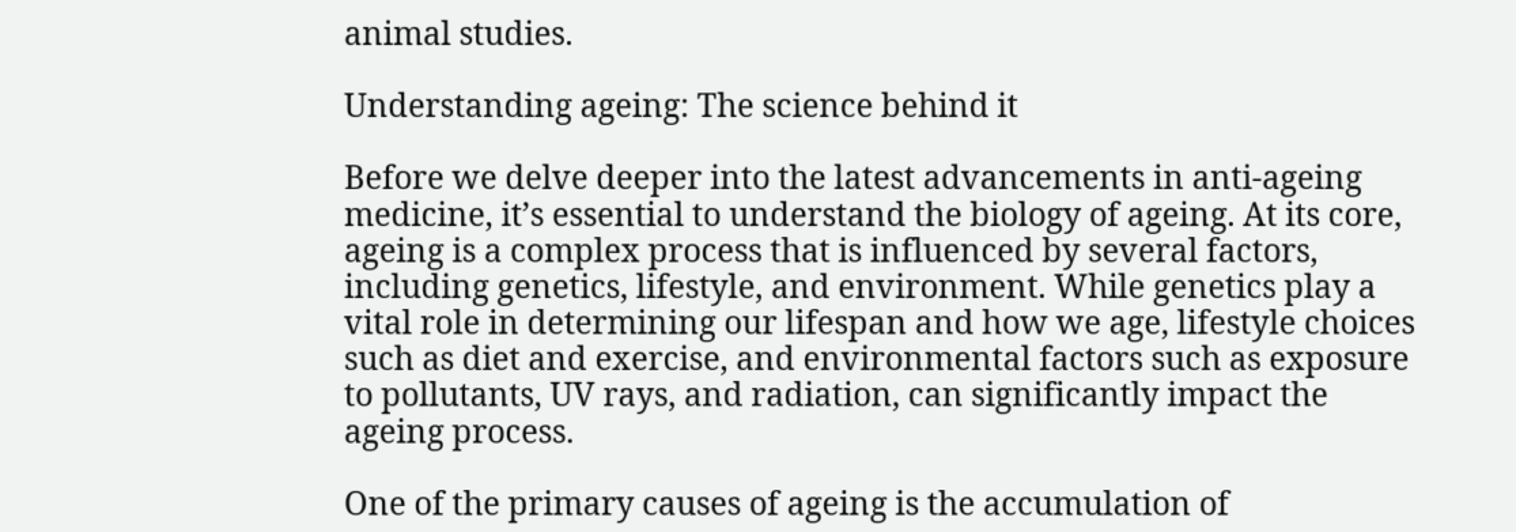animal studies.

Understanding ageing: The science behind it

Before we delve deeper into the latest advancements in anti-ageing medicine, it’s essential to understand the biology of ageing. At its core, ageing is a complex process that is influenced by several factors, including genetics, lifestyle, and environment. While genetics play a vital role in determining our lifespan and how we age, lifestyle choices such as diet and exercise, and environmental factors such as exposure to pollutants, UV rays, and radiation, can significantly impact the ageing process.

One of the primary causes of ageing is the accumulation of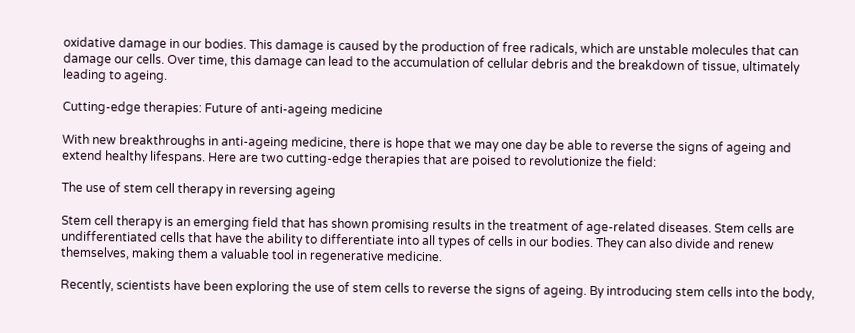oxidative damage in our bodies. This damage is caused by the production of free radicals, which are unstable molecules that can damage our cells. Over time, this damage can lead to the accumulation of cellular debris and the breakdown of tissue, ultimately leading to ageing.

Cutting-edge therapies: Future of anti-ageing medicine

With new breakthroughs in anti-ageing medicine, there is hope that we may one day be able to reverse the signs of ageing and extend healthy lifespans. Here are two cutting-edge therapies that are poised to revolutionize the field:

The use of stem cell therapy in reversing ageing

Stem cell therapy is an emerging field that has shown promising results in the treatment of age-related diseases. Stem cells are undifferentiated cells that have the ability to differentiate into all types of cells in our bodies. They can also divide and renew themselves, making them a valuable tool in regenerative medicine.

Recently, scientists have been exploring the use of stem cells to reverse the signs of ageing. By introducing stem cells into the body,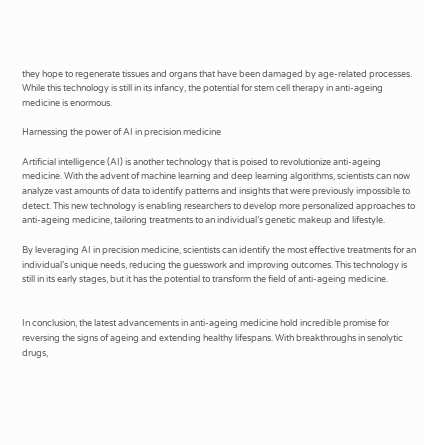they hope to regenerate tissues and organs that have been damaged by age-related processes. While this technology is still in its infancy, the potential for stem cell therapy in anti-ageing medicine is enormous.

Harnessing the power of AI in precision medicine

Artificial intelligence (AI) is another technology that is poised to revolutionize anti-ageing medicine. With the advent of machine learning and deep learning algorithms, scientists can now analyze vast amounts of data to identify patterns and insights that were previously impossible to detect. This new technology is enabling researchers to develop more personalized approaches to anti-ageing medicine, tailoring treatments to an individual’s genetic makeup and lifestyle.

By leveraging AI in precision medicine, scientists can identify the most effective treatments for an individual’s unique needs, reducing the guesswork and improving outcomes. This technology is still in its early stages, but it has the potential to transform the field of anti-ageing medicine.


In conclusion, the latest advancements in anti-ageing medicine hold incredible promise for reversing the signs of ageing and extending healthy lifespans. With breakthroughs in senolytic drugs,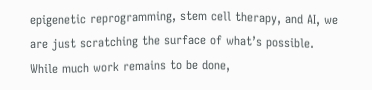epigenetic reprogramming, stem cell therapy, and AI, we are just scratching the surface of what’s possible. While much work remains to be done,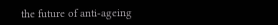the future of anti-ageing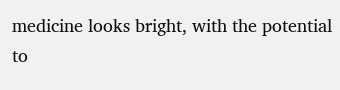medicine looks bright, with the potential to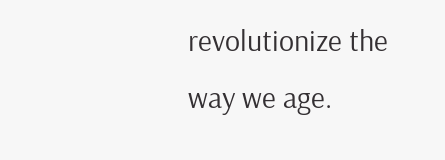revolutionize the way we age.